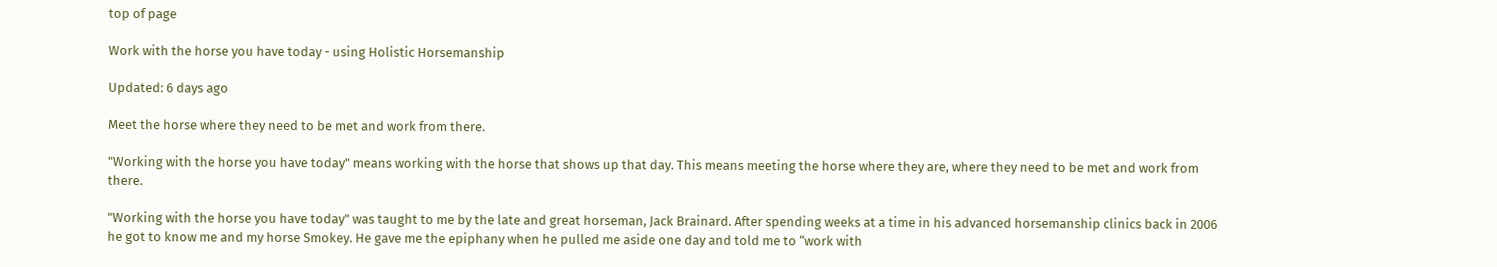top of page

Work with the horse you have today - using Holistic Horsemanship

Updated: 6 days ago

Meet the horse where they need to be met and work from there.

"Working with the horse you have today" means working with the horse that shows up that day. This means meeting the horse where they are, where they need to be met and work from there.

"Working with the horse you have today" was taught to me by the late and great horseman, Jack Brainard. After spending weeks at a time in his advanced horsemanship clinics back in 2006 he got to know me and my horse Smokey. He gave me the epiphany when he pulled me aside one day and told me to “work with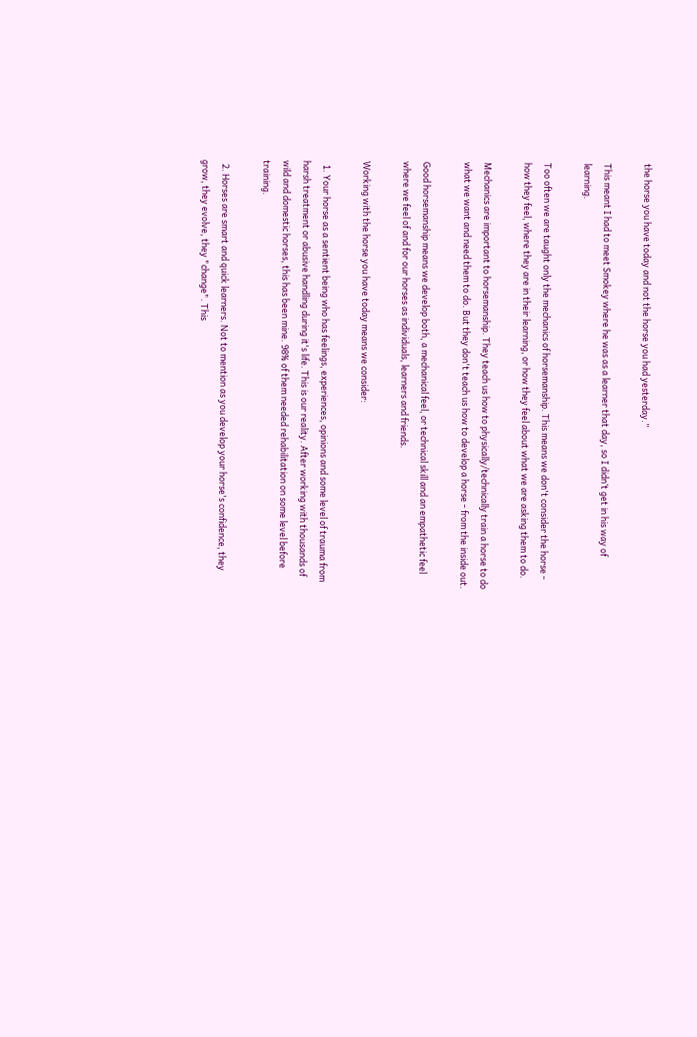the horse you have today and not the horse you had yesterday.”

This meant I had to meet Smokey where he was as a learner that day, so I didn’t get in his way of learning.

Too often we are taught only the mechanics of horsemanship. This means we don't consider the horse - how they feel, where they are in their learning, or how they feel about what we are asking them to do.

Mechanics are important to horsemanship. They teach us how to physically/technically train a horse to do what we want and need them to do. But they don't teach us how to develop a horse - from the inside out.

Good horsemanship means we develop both, a mechanical feel, or technical skill and an empathetic feel where we feel of and for our horses as individuals, learners and friends.

Working with the horse you have today means we consider:

  1. Your horse as a sentient being who has feelings, experiences, opinions and some level of trauma from harsh treatment or abusive handling during it's life. This is our reality. After working with thousands of wild and domestic horses, this has been mine. 98% of them needed rehabilitation on some level before training.

  2. Horses are smart and quick learners. Not to mention as you develop your horse's confidence, they grow, they evolve, they "change". This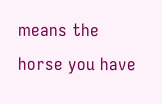means the horse you have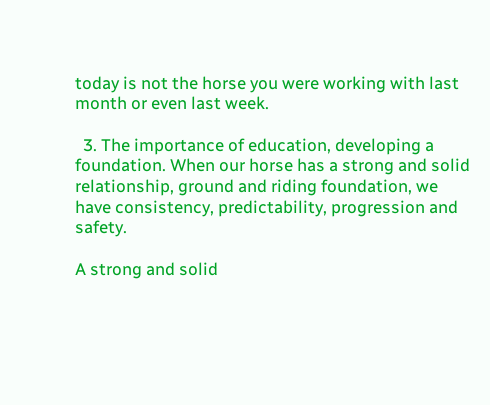today is not the horse you were working with last month or even last week.

  3. The importance of education, developing a foundation. When our horse has a strong and solid relationship, ground and riding foundation, we have consistency, predictability, progression and safety.

A strong and solid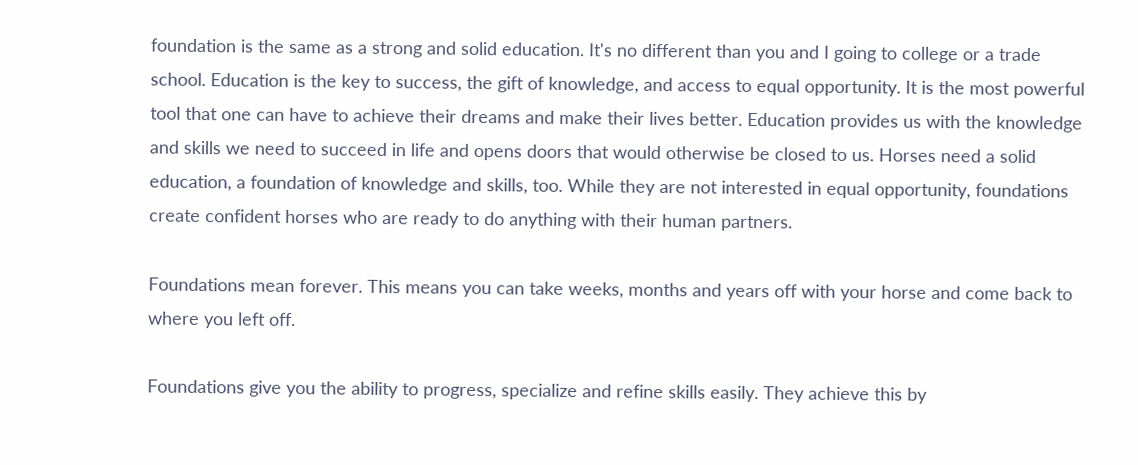foundation is the same as a strong and solid education. It's no different than you and I going to college or a trade school. Education is the key to success, the gift of knowledge, and access to equal opportunity. It is the most powerful tool that one can have to achieve their dreams and make their lives better. Education provides us with the knowledge and skills we need to succeed in life and opens doors that would otherwise be closed to us. Horses need a solid education, a foundation of knowledge and skills, too. While they are not interested in equal opportunity, foundations create confident horses who are ready to do anything with their human partners.

Foundations mean forever. This means you can take weeks, months and years off with your horse and come back to where you left off.

Foundations give you the ability to progress, specialize and refine skills easily. They achieve this by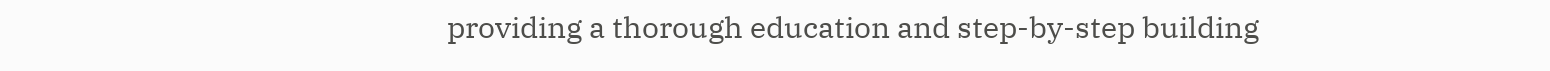providing a thorough education and step-by-step building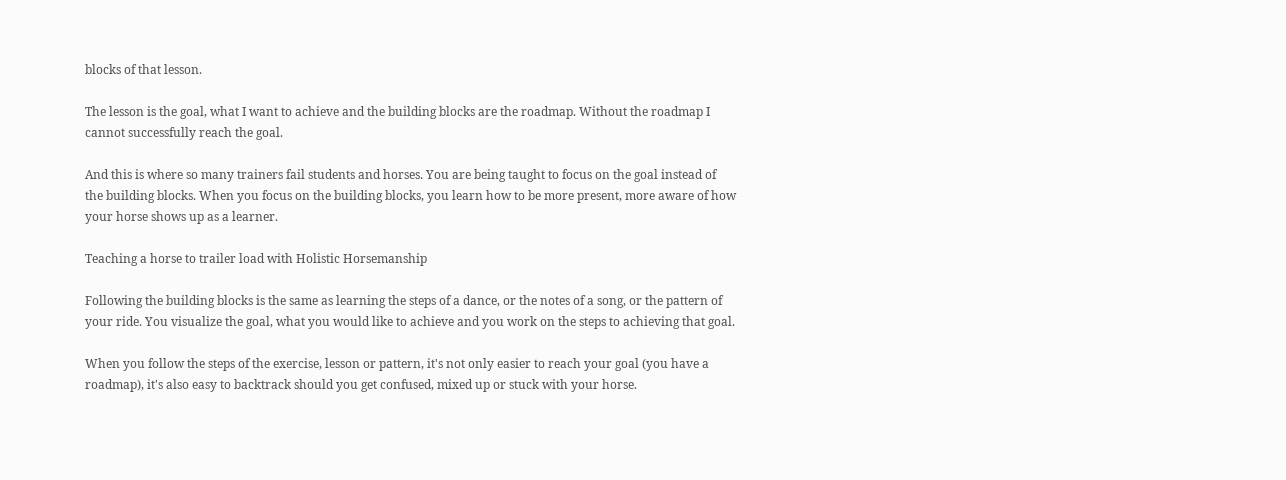blocks of that lesson.

The lesson is the goal, what I want to achieve and the building blocks are the roadmap. Without the roadmap I cannot successfully reach the goal.

And this is where so many trainers fail students and horses. You are being taught to focus on the goal instead of the building blocks. When you focus on the building blocks, you learn how to be more present, more aware of how your horse shows up as a learner.

Teaching a horse to trailer load with Holistic Horsemanship

Following the building blocks is the same as learning the steps of a dance, or the notes of a song, or the pattern of your ride. You visualize the goal, what you would like to achieve and you work on the steps to achieving that goal.

When you follow the steps of the exercise, lesson or pattern, it's not only easier to reach your goal (you have a roadmap), it's also easy to backtrack should you get confused, mixed up or stuck with your horse.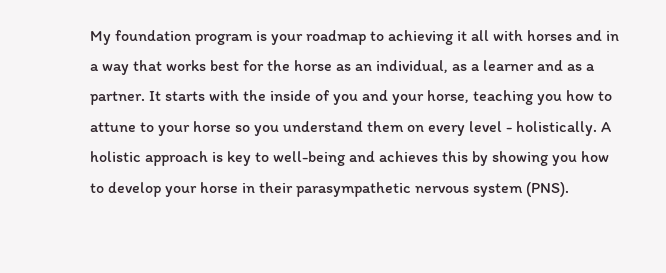My foundation program is your roadmap to achieving it all with horses and in a way that works best for the horse as an individual, as a learner and as a partner. It starts with the inside of you and your horse, teaching you how to attune to your horse so you understand them on every level - holistically. A holistic approach is key to well-being and achieves this by showing you how to develop your horse in their parasympathetic nervous system (PNS).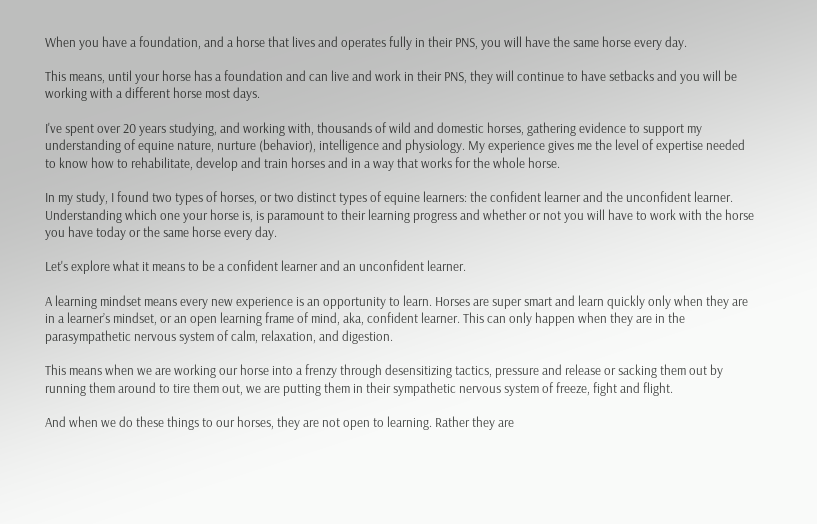When you have a foundation, and a horse that lives and operates fully in their PNS, you will have the same horse every day.

This means, until your horse has a foundation and can live and work in their PNS, they will continue to have setbacks and you will be working with a different horse most days.

I've spent over 20 years studying, and working with, thousands of wild and domestic horses, gathering evidence to support my understanding of equine nature, nurture (behavior), intelligence and physiology. My experience gives me the level of expertise needed to know how to rehabilitate, develop and train horses and in a way that works for the whole horse.

In my study, I found two types of horses, or two distinct types of equine learners: the confident learner and the unconfident learner. Understanding which one your horse is, is paramount to their learning progress and whether or not you will have to work with the horse you have today or the same horse every day.

Let's explore what it means to be a confident learner and an unconfident learner.

A learning mindset means every new experience is an opportunity to learn. Horses are super smart and learn quickly only when they are in a learner’s mindset, or an open learning frame of mind, aka, confident learner. This can only happen when they are in the parasympathetic nervous system of calm, relaxation, and digestion.

This means when we are working our horse into a frenzy through desensitizing tactics, pressure and release or sacking them out by running them around to tire them out, we are putting them in their sympathetic nervous system of freeze, fight and flight.

And when we do these things to our horses, they are not open to learning. Rather they are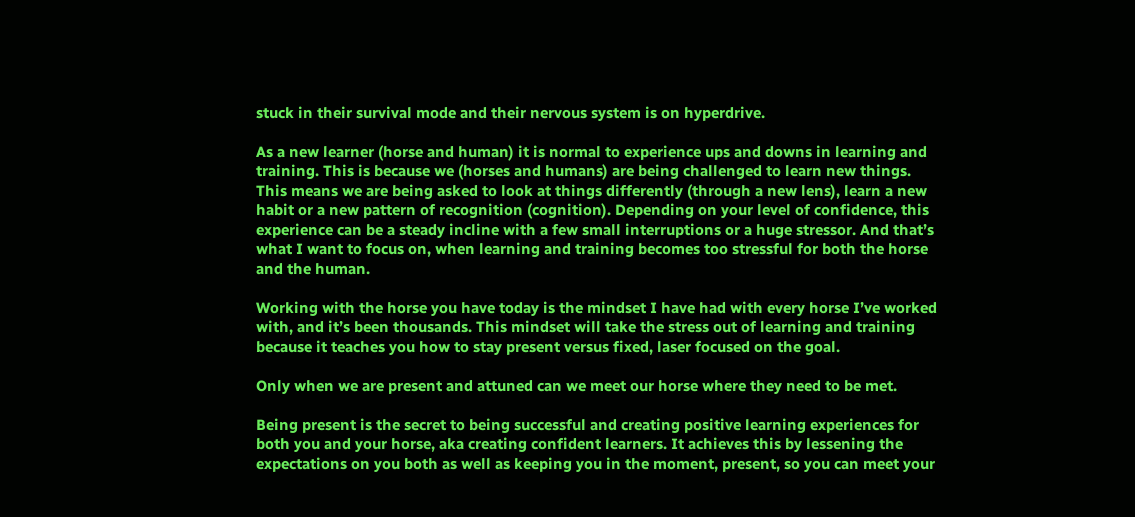stuck in their survival mode and their nervous system is on hyperdrive.

As a new learner (horse and human) it is normal to experience ups and downs in learning and training. This is because we (horses and humans) are being challenged to learn new things. This means we are being asked to look at things differently (through a new lens), learn a new habit or a new pattern of recognition (cognition). Depending on your level of confidence, this experience can be a steady incline with a few small interruptions or a huge stressor. And that’s what I want to focus on, when learning and training becomes too stressful for both the horse and the human.

Working with the horse you have today is the mindset I have had with every horse I’ve worked with, and it’s been thousands. This mindset will take the stress out of learning and training because it teaches you how to stay present versus fixed, laser focused on the goal.

Only when we are present and attuned can we meet our horse where they need to be met.

Being present is the secret to being successful and creating positive learning experiences for both you and your horse, aka creating confident learners. It achieves this by lessening the expectations on you both as well as keeping you in the moment, present, so you can meet your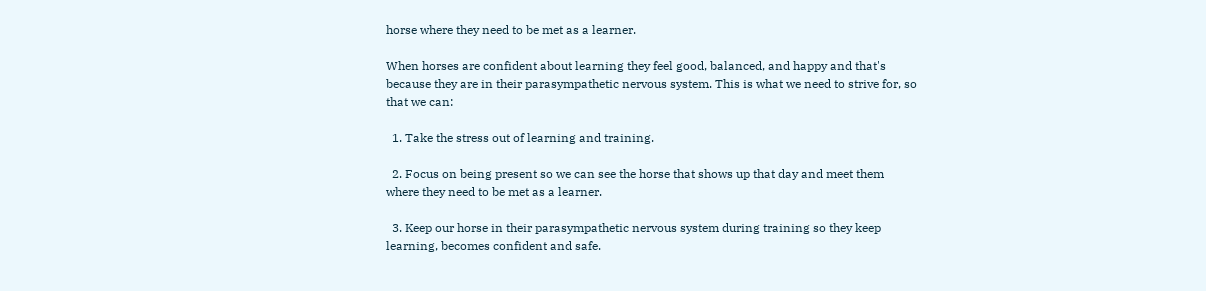horse where they need to be met as a learner.

When horses are confident about learning they feel good, balanced, and happy and that's because they are in their parasympathetic nervous system. This is what we need to strive for, so that we can:

  1. Take the stress out of learning and training.

  2. Focus on being present so we can see the horse that shows up that day and meet them where they need to be met as a learner.

  3. Keep our horse in their parasympathetic nervous system during training so they keep learning, becomes confident and safe.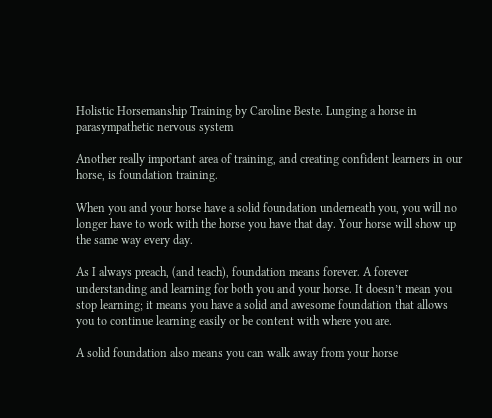Holistic Horsemanship Training by Caroline Beste. Lunging a horse in parasympathetic nervous system

Another really important area of training, and creating confident learners in our horse, is foundation training.

When you and your horse have a solid foundation underneath you, you will no longer have to work with the horse you have that day. Your horse will show up the same way every day.

As I always preach, (and teach), foundation means forever. A forever understanding and learning for both you and your horse. It doesn’t mean you stop learning; it means you have a solid and awesome foundation that allows you to continue learning easily or be content with where you are.

A solid foundation also means you can walk away from your horse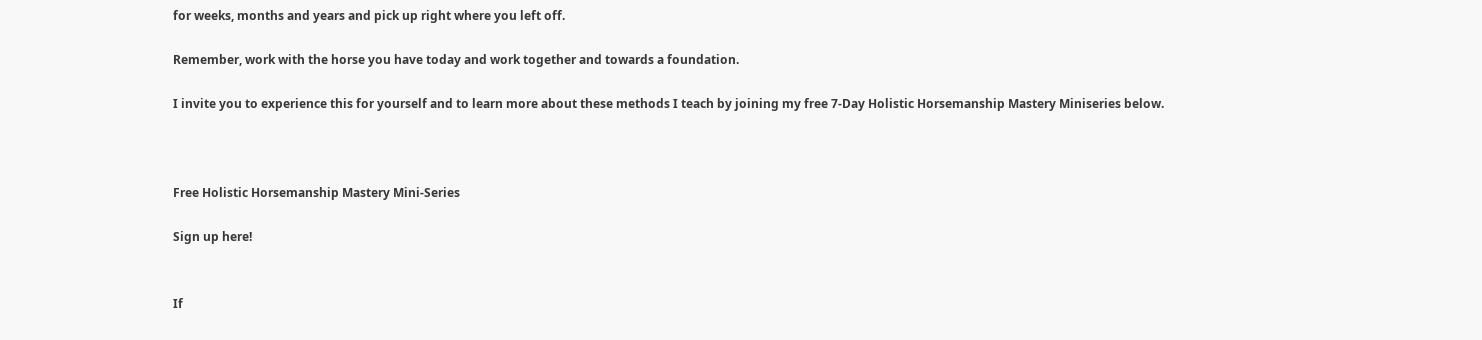for weeks, months and years and pick up right where you left off.

Remember, work with the horse you have today and work together and towards a foundation.

I invite you to experience this for yourself and to learn more about these methods I teach by joining my free 7-Day Holistic Horsemanship Mastery Miniseries below.



Free Holistic Horsemanship Mastery Mini-Series

Sign up here!


If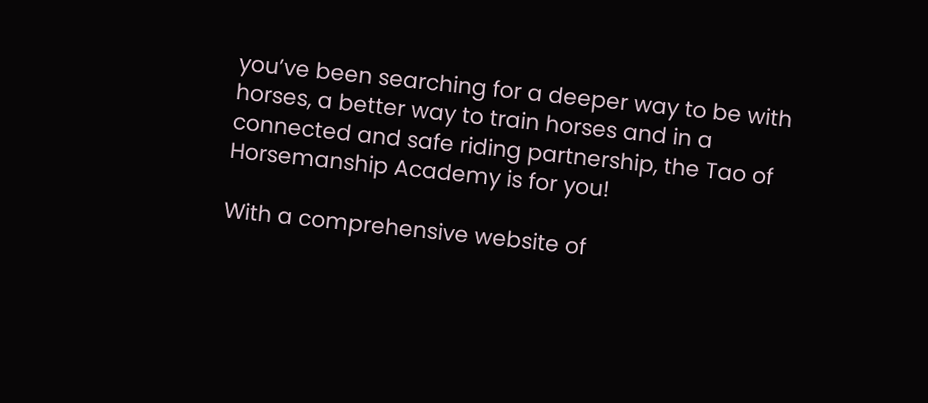you’ve been searching for a deeper way to be with horses, a better way to train horses and in a connected and safe riding partnership, the Tao of Horsemanship Academy is for you!

With a comprehensive website of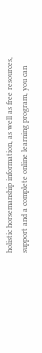holistic horsemanship information, as well as free resources, support and a complete online learning program, you can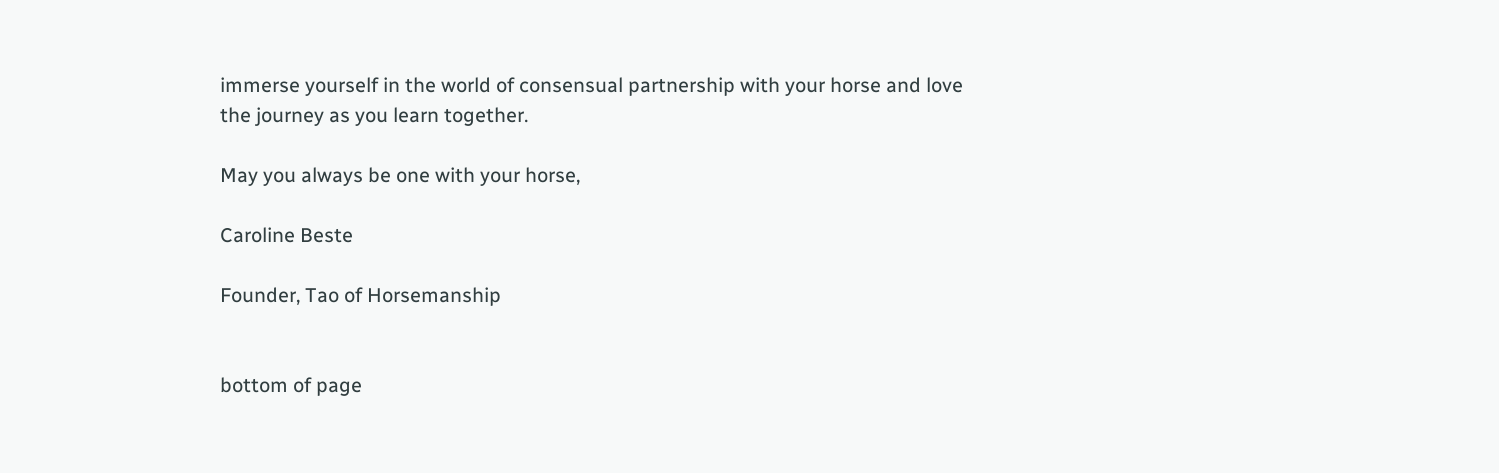immerse yourself in the world of consensual partnership with your horse and love the journey as you learn together.

May you always be one with your horse,

Caroline Beste

Founder, Tao of Horsemanship


bottom of page